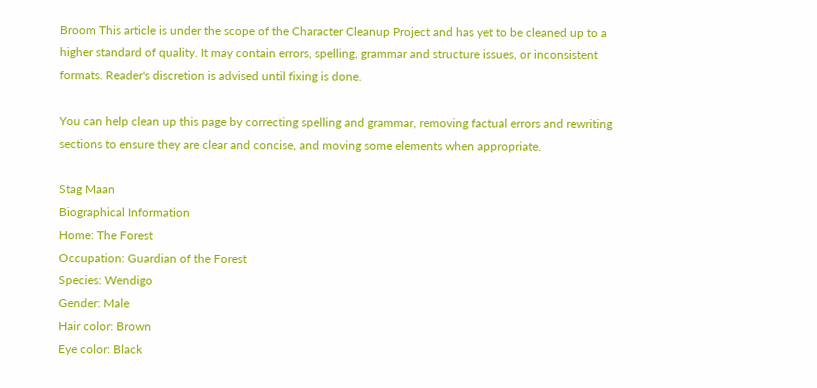Broom This article is under the scope of the Character Cleanup Project and has yet to be cleaned up to a higher standard of quality. It may contain errors, spelling, grammar and structure issues, or inconsistent formats. Reader's discretion is advised until fixing is done.

You can help clean up this page by correcting spelling and grammar, removing factual errors and rewriting sections to ensure they are clear and concise, and moving some elements when appropriate.

Stag Maan
Biographical Information
Home: The Forest
Occupation: Guardian of the Forest
Species: Wendigo
Gender: Male
Hair color: Brown
Eye color: Black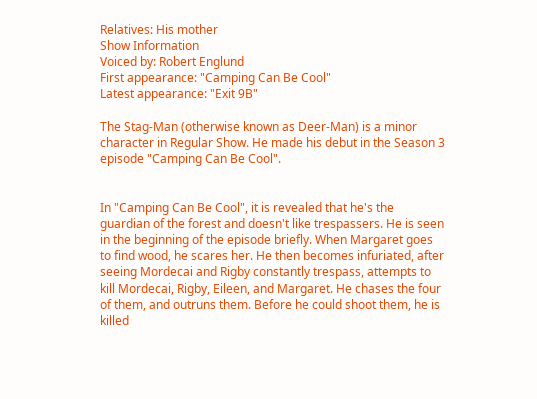Relatives: His mother
Show Information
Voiced by: Robert Englund
First appearance: "Camping Can Be Cool"
Latest appearance: "Exit 9B"

The Stag-Man (otherwise known as Deer-Man) is a minor character in Regular Show. He made his debut in the Season 3 episode "Camping Can Be Cool".


In "Camping Can Be Cool", it is revealed that he's the guardian of the forest and doesn't like trespassers. He is seen in the beginning of the episode briefly. When Margaret goes to find wood, he scares her. He then becomes infuriated, after seeing Mordecai and Rigby constantly trespass, attempts to kill Mordecai, Rigby, Eileen, and Margaret. He chases the four of them, and outruns them. Before he could shoot them, he is killed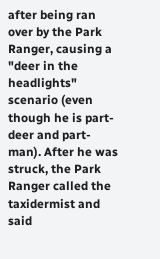after being ran over by the Park Ranger, causing a "deer in the headlights" scenario (even though he is part-deer and part-man). After he was struck, the Park Ranger called the taxidermist and said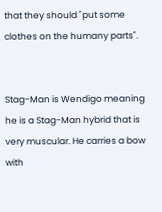that they should "put some clothes on the humany parts".


Stag-Man is Wendigo meaning he is a Stag-Man hybrid that is very muscular. He carries a bow with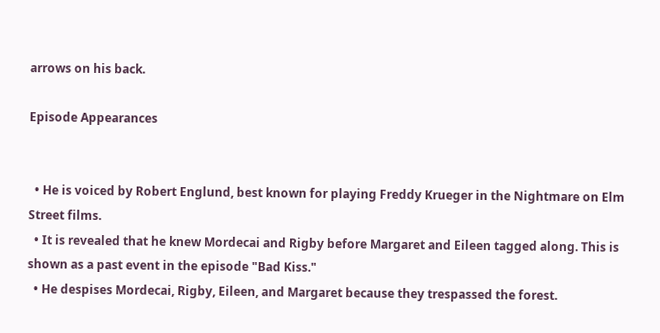arrows on his back.

Episode Appearances


  • He is voiced by Robert Englund, best known for playing Freddy Krueger in the Nightmare on Elm Street films.
  • It is revealed that he knew Mordecai and Rigby before Margaret and Eileen tagged along. This is shown as a past event in the episode "Bad Kiss."
  • He despises Mordecai, Rigby, Eileen, and Margaret because they trespassed the forest.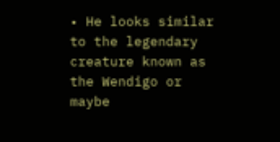• He looks similar to the legendary creature known as the Wendigo or maybe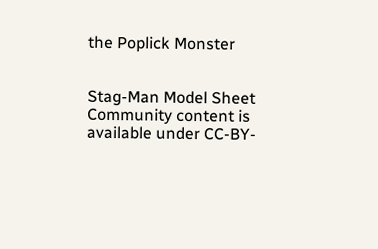the Poplick Monster


Stag-Man Model Sheet
Community content is available under CC-BY-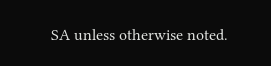SA unless otherwise noted.